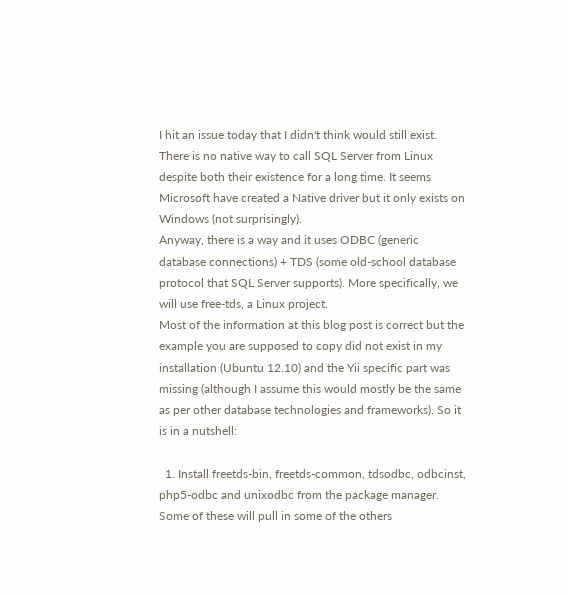I hit an issue today that I didn't think would still exist. There is no native way to call SQL Server from Linux despite both their existence for a long time. It seems Microsoft have created a Native driver but it only exists on Windows (not surprisingly).
Anyway, there is a way and it uses ODBC (generic database connections) + TDS (some old-school database protocol that SQL Server supports). More specifically, we will use free-tds, a Linux project.
Most of the information at this blog post is correct but the example you are supposed to copy did not exist in my installation (Ubuntu 12.10) and the Yii specific part was missing (although I assume this would mostly be the same as per other database technologies and frameworks). So it is in a nutshell:

  1. Install freetds-bin, freetds-common, tdsodbc, odbcinst, php5-odbc and unixodbc from the package manager. Some of these will pull in some of the others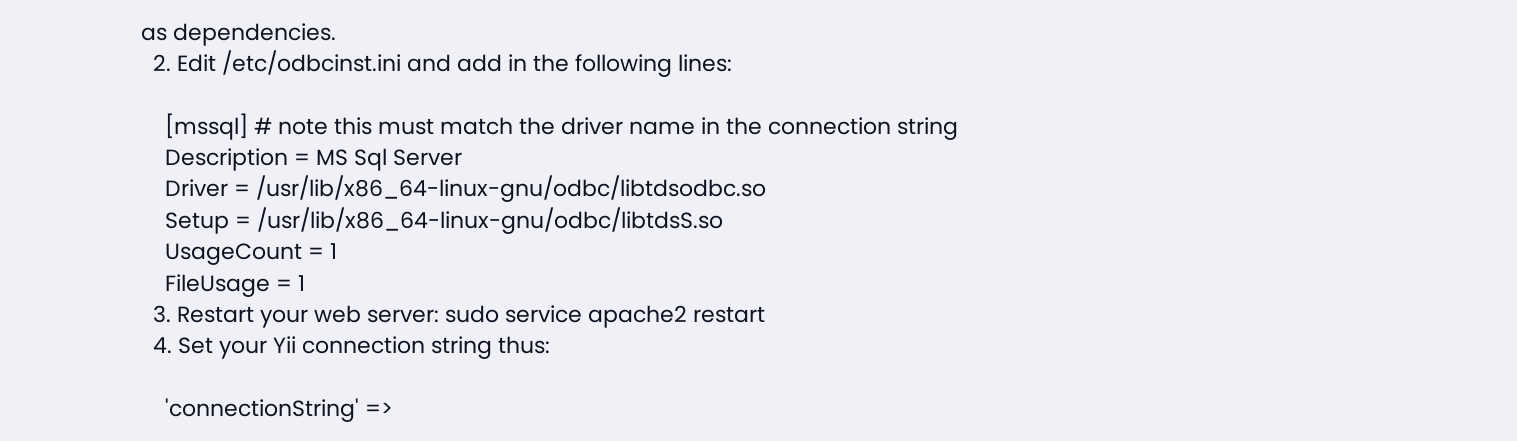as dependencies.
  2. Edit /etc/odbcinst.ini and add in the following lines:

    [mssql] # note this must match the driver name in the connection string
    Description = MS Sql Server
    Driver = /usr/lib/x86_64-linux-gnu/odbc/libtdsodbc.so
    Setup = /usr/lib/x86_64-linux-gnu/odbc/libtdsS.so
    UsageCount = 1
    FileUsage = 1
  3. Restart your web server: sudo service apache2 restart
  4. Set your Yii connection string thus:

    'connectionString' =>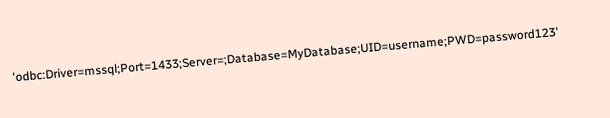'odbc:Driver=mssql;Port=1433;Server=;Database=MyDatabase;UID=username;PWD=password123'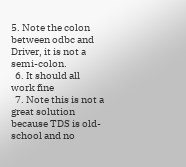5. Note the colon between odbc and Driver, it is not a semi-colon.
  6. It should all work fine
  7. Note this is not a great solution because TDS is old-school and no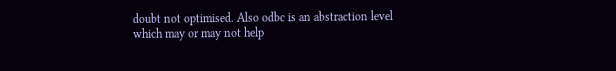doubt not optimised. Also odbc is an abstraction level which may or may not help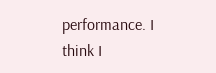performance. I think I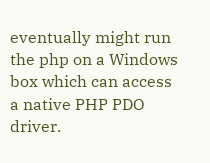eventually might run the php on a Windows box which can access a native PHP PDO driver.